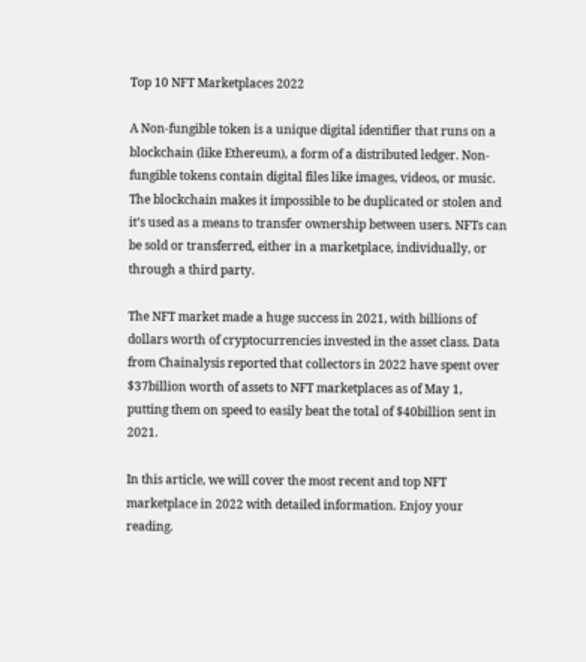Top 10 NFT Marketplaces 2022

A Non-fungible token is a unique digital identifier that runs on a blockchain (like Ethereum), a form of a distributed ledger. Non-fungible tokens contain digital files like images, videos, or music. The blockchain makes it impossible to be duplicated or stolen and it’s used as a means to transfer ownership between users. NFTs can be sold or transferred, either in a marketplace, individually, or through a third party.

The NFT market made a huge success in 2021, with billions of dollars worth of cryptocurrencies invested in the asset class. Data from Chainalysis reported that collectors in 2022 have spent over $37billion worth of assets to NFT marketplaces as of May 1, putting them on speed to easily beat the total of $40billion sent in 2021.

In this article, we will cover the most recent and top NFT marketplace in 2022 with detailed information. Enjoy your reading.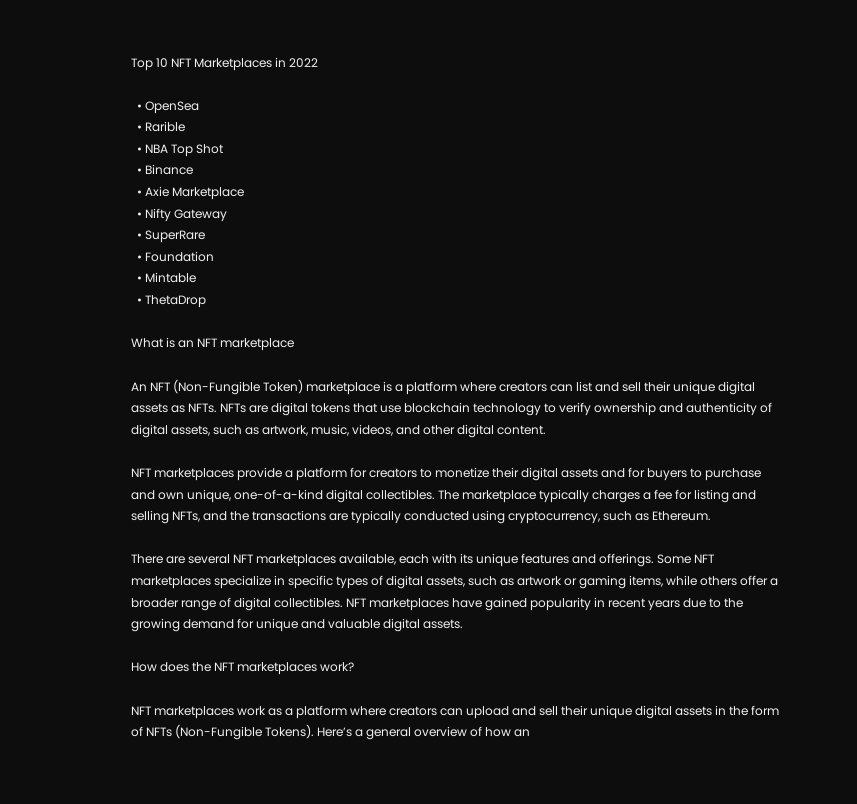Top 10 NFT Marketplaces in 2022

  • OpenSea
  • Rarible
  • NBA Top Shot
  • Binance
  • Axie Marketplace
  • Nifty Gateway
  • SuperRare
  • Foundation
  • Mintable
  • ThetaDrop

What is an NFT marketplace

An NFT (Non-Fungible Token) marketplace is a platform where creators can list and sell their unique digital assets as NFTs. NFTs are digital tokens that use blockchain technology to verify ownership and authenticity of digital assets, such as artwork, music, videos, and other digital content.

NFT marketplaces provide a platform for creators to monetize their digital assets and for buyers to purchase and own unique, one-of-a-kind digital collectibles. The marketplace typically charges a fee for listing and selling NFTs, and the transactions are typically conducted using cryptocurrency, such as Ethereum.

There are several NFT marketplaces available, each with its unique features and offerings. Some NFT marketplaces specialize in specific types of digital assets, such as artwork or gaming items, while others offer a broader range of digital collectibles. NFT marketplaces have gained popularity in recent years due to the growing demand for unique and valuable digital assets.

How does the NFT marketplaces work?

NFT marketplaces work as a platform where creators can upload and sell their unique digital assets in the form of NFTs (Non-Fungible Tokens). Here’s a general overview of how an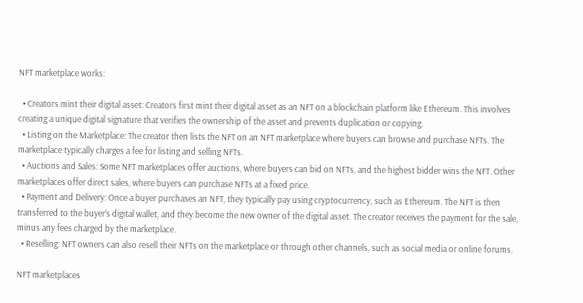NFT marketplace works:

  • Creators mint their digital asset: Creators first mint their digital asset as an NFT on a blockchain platform like Ethereum. This involves creating a unique digital signature that verifies the ownership of the asset and prevents duplication or copying.
  • Listing on the Marketplace: The creator then lists the NFT on an NFT marketplace where buyers can browse and purchase NFTs. The marketplace typically charges a fee for listing and selling NFTs.
  • Auctions and Sales: Some NFT marketplaces offer auctions, where buyers can bid on NFTs, and the highest bidder wins the NFT. Other marketplaces offer direct sales, where buyers can purchase NFTs at a fixed price.
  • Payment and Delivery: Once a buyer purchases an NFT, they typically pay using cryptocurrency, such as Ethereum. The NFT is then transferred to the buyer’s digital wallet, and they become the new owner of the digital asset. The creator receives the payment for the sale, minus any fees charged by the marketplace.
  • Reselling: NFT owners can also resell their NFTs on the marketplace or through other channels, such as social media or online forums.

NFT marketplaces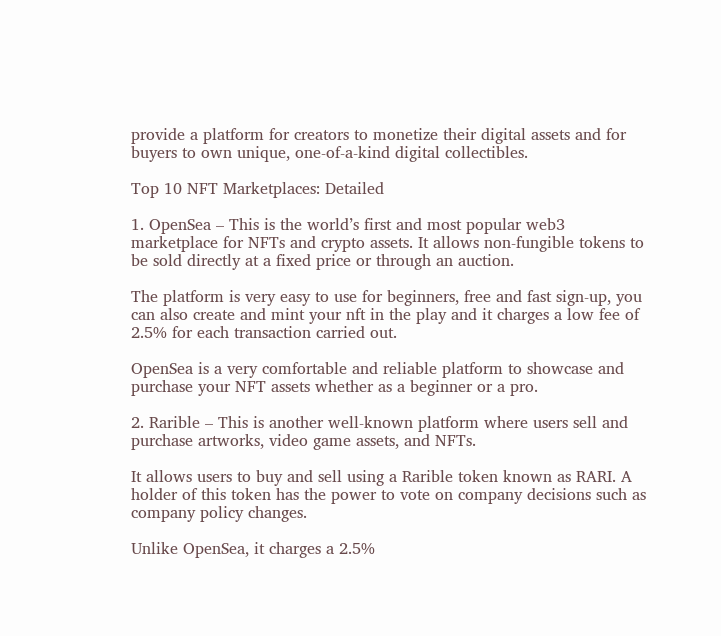provide a platform for creators to monetize their digital assets and for buyers to own unique, one-of-a-kind digital collectibles.

Top 10 NFT Marketplaces: Detailed

1. OpenSea – This is the world’s first and most popular web3 marketplace for NFTs and crypto assets. It allows non-fungible tokens to be sold directly at a fixed price or through an auction.

The platform is very easy to use for beginners, free and fast sign-up, you can also create and mint your nft in the play and it charges a low fee of 2.5% for each transaction carried out.

OpenSea is a very comfortable and reliable platform to showcase and purchase your NFT assets whether as a beginner or a pro.

2. Rarible – This is another well-known platform where users sell and purchase artworks, video game assets, and NFTs.

It allows users to buy and sell using a Rarible token known as RARI. A holder of this token has the power to vote on company decisions such as company policy changes.

Unlike OpenSea, it charges a 2.5%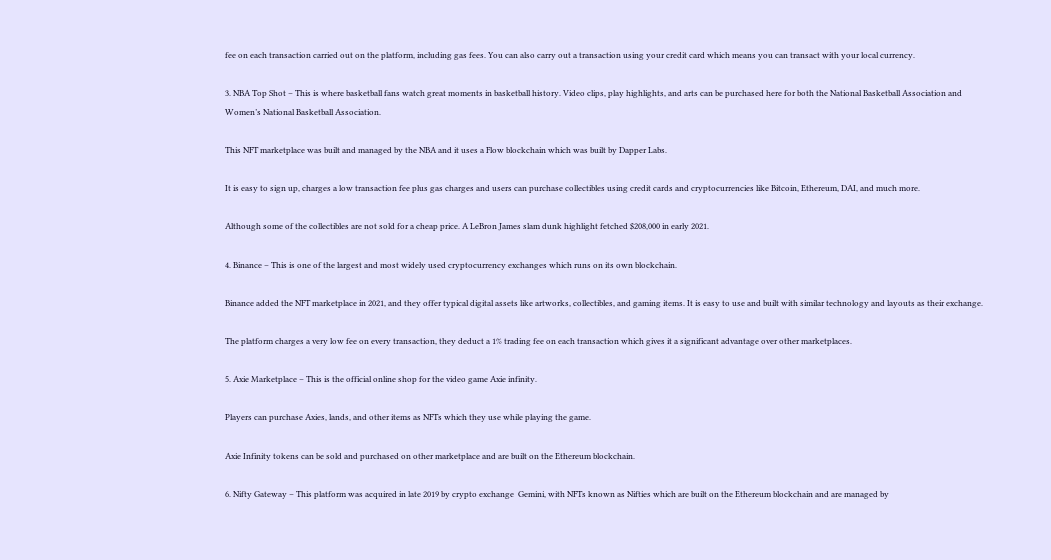fee on each transaction carried out on the platform, including gas fees. You can also carry out a transaction using your credit card which means you can transact with your local currency.

3. NBA Top Shot – This is where basketball fans watch great moments in basketball history. Video clips, play highlights, and arts can be purchased here for both the National Basketball Association and Women’s National Basketball Association.

This NFT marketplace was built and managed by the NBA and it uses a Flow blockchain which was built by Dapper Labs.

It is easy to sign up, charges a low transaction fee plus gas charges and users can purchase collectibles using credit cards and cryptocurrencies like Bitcoin, Ethereum, DAI, and much more.

Although some of the collectibles are not sold for a cheap price. A LeBron James slam dunk highlight fetched $208,000 in early 2021.

4. Binance – This is one of the largest and most widely used cryptocurrency exchanges which runs on its own blockchain.

Binance added the NFT marketplace in 2021, and they offer typical digital assets like artworks, collectibles, and gaming items. It is easy to use and built with similar technology and layouts as their exchange.

The platform charges a very low fee on every transaction, they deduct a 1% trading fee on each transaction which gives it a significant advantage over other marketplaces.

5. Axie Marketplace – This is the official online shop for the video game Axie infinity.

Players can purchase Axies, lands, and other items as NFTs which they use while playing the game.

Axie Infinity tokens can be sold and purchased on other marketplace and are built on the Ethereum blockchain.

6. Nifty Gateway – This platform was acquired in late 2019 by crypto exchange  Gemini, with NFTs known as Nifties which are built on the Ethereum blockchain and are managed by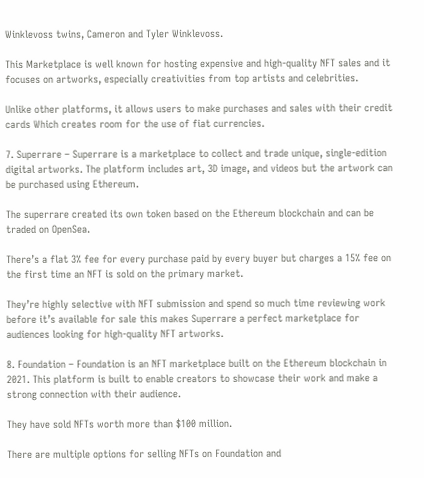Winklevoss twins, Cameron and Tyler Winklevoss.

This Marketplace is well known for hosting expensive and high-quality NFT sales and it focuses on artworks, especially creativities from top artists and celebrities.

Unlike other platforms, it allows users to make purchases and sales with their credit cards Which creates room for the use of fiat currencies.

7. Superrare – Superrare is a marketplace to collect and trade unique, single-edition digital artworks. The platform includes art, 3D image, and videos but the artwork can be purchased using Ethereum.

The superrare created its own token based on the Ethereum blockchain and can be traded on OpenSea.

There’s a flat 3% fee for every purchase paid by every buyer but charges a 15% fee on the first time an NFT is sold on the primary market.

They’re highly selective with NFT submission and spend so much time reviewing work before it’s available for sale this makes Superrare a perfect marketplace for audiences looking for high-quality NFT artworks.

8. Foundation – Foundation is an NFT marketplace built on the Ethereum blockchain in 2021. This platform is built to enable creators to showcase their work and make a strong connection with their audience.

They have sold NFTs worth more than $100 million.

There are multiple options for selling NFTs on Foundation and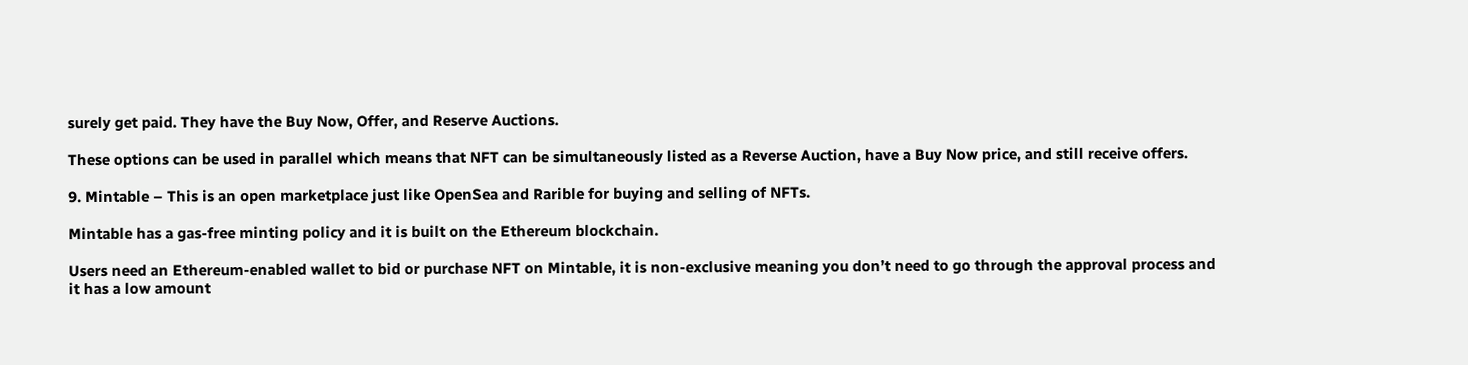surely get paid. They have the Buy Now, Offer, and Reserve Auctions.

These options can be used in parallel which means that NFT can be simultaneously listed as a Reverse Auction, have a Buy Now price, and still receive offers.

9. Mintable – This is an open marketplace just like OpenSea and Rarible for buying and selling of NFTs.

Mintable has a gas-free minting policy and it is built on the Ethereum blockchain.

Users need an Ethereum-enabled wallet to bid or purchase NFT on Mintable, it is non-exclusive meaning you don’t need to go through the approval process and it has a low amount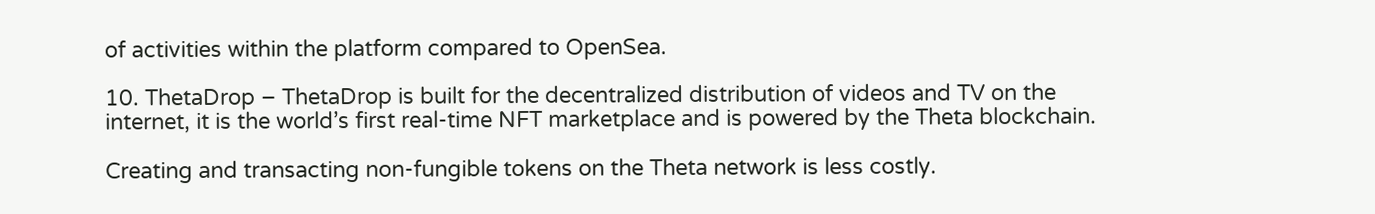of activities within the platform compared to OpenSea.

10. ThetaDrop – ThetaDrop is built for the decentralized distribution of videos and TV on the internet, it is the world’s first real-time NFT marketplace and is powered by the Theta blockchain.

Creating and transacting non-fungible tokens on the Theta network is less costly.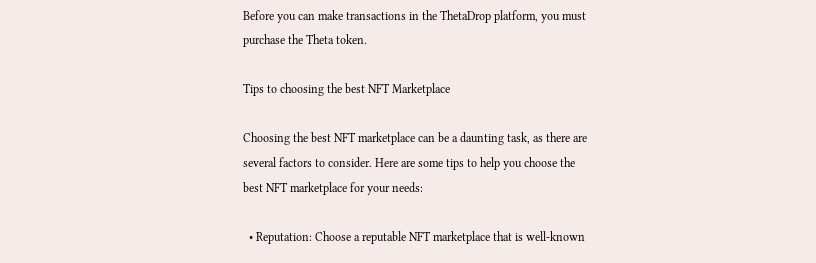Before you can make transactions in the ThetaDrop platform, you must purchase the Theta token.

Tips to choosing the best NFT Marketplace

Choosing the best NFT marketplace can be a daunting task, as there are several factors to consider. Here are some tips to help you choose the best NFT marketplace for your needs:

  • Reputation: Choose a reputable NFT marketplace that is well-known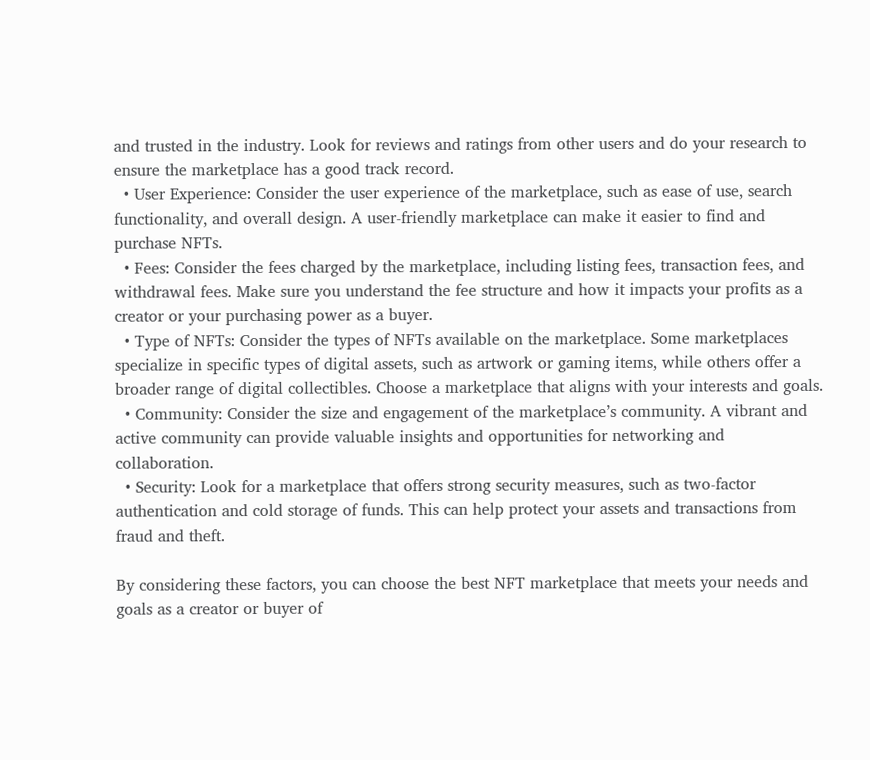and trusted in the industry. Look for reviews and ratings from other users and do your research to ensure the marketplace has a good track record.
  • User Experience: Consider the user experience of the marketplace, such as ease of use, search functionality, and overall design. A user-friendly marketplace can make it easier to find and purchase NFTs.
  • Fees: Consider the fees charged by the marketplace, including listing fees, transaction fees, and withdrawal fees. Make sure you understand the fee structure and how it impacts your profits as a creator or your purchasing power as a buyer.
  • Type of NFTs: Consider the types of NFTs available on the marketplace. Some marketplaces specialize in specific types of digital assets, such as artwork or gaming items, while others offer a broader range of digital collectibles. Choose a marketplace that aligns with your interests and goals.
  • Community: Consider the size and engagement of the marketplace’s community. A vibrant and active community can provide valuable insights and opportunities for networking and collaboration.
  • Security: Look for a marketplace that offers strong security measures, such as two-factor authentication and cold storage of funds. This can help protect your assets and transactions from fraud and theft.

By considering these factors, you can choose the best NFT marketplace that meets your needs and goals as a creator or buyer of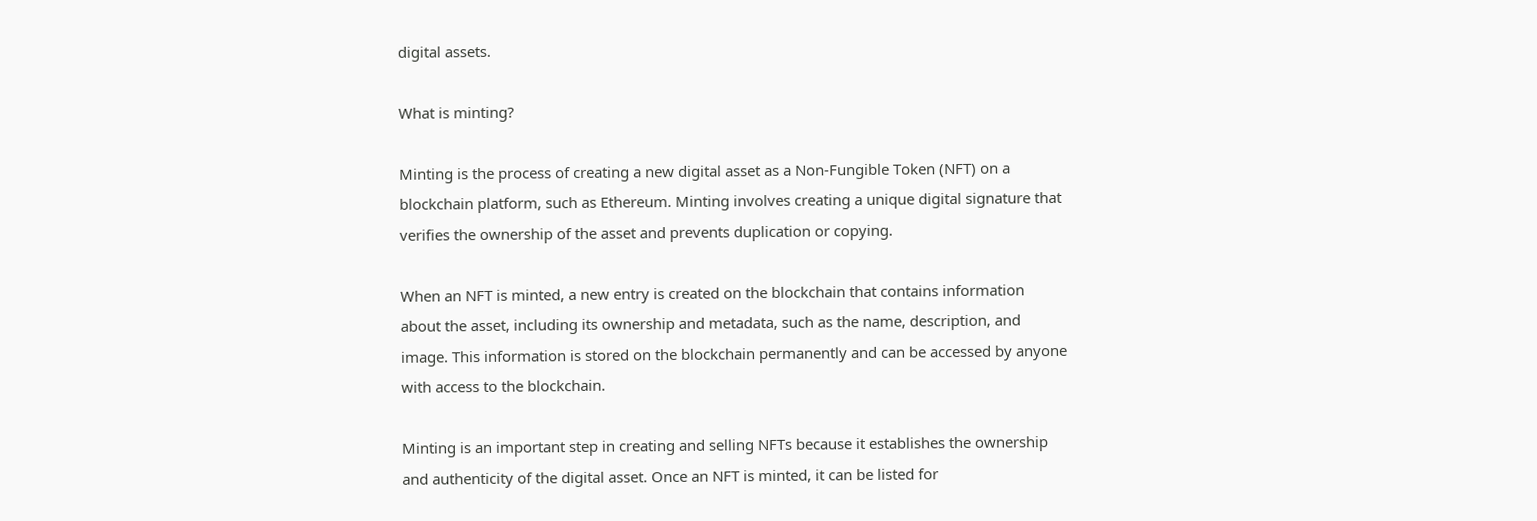digital assets.

What is minting?

Minting is the process of creating a new digital asset as a Non-Fungible Token (NFT) on a blockchain platform, such as Ethereum. Minting involves creating a unique digital signature that verifies the ownership of the asset and prevents duplication or copying.

When an NFT is minted, a new entry is created on the blockchain that contains information about the asset, including its ownership and metadata, such as the name, description, and image. This information is stored on the blockchain permanently and can be accessed by anyone with access to the blockchain.

Minting is an important step in creating and selling NFTs because it establishes the ownership and authenticity of the digital asset. Once an NFT is minted, it can be listed for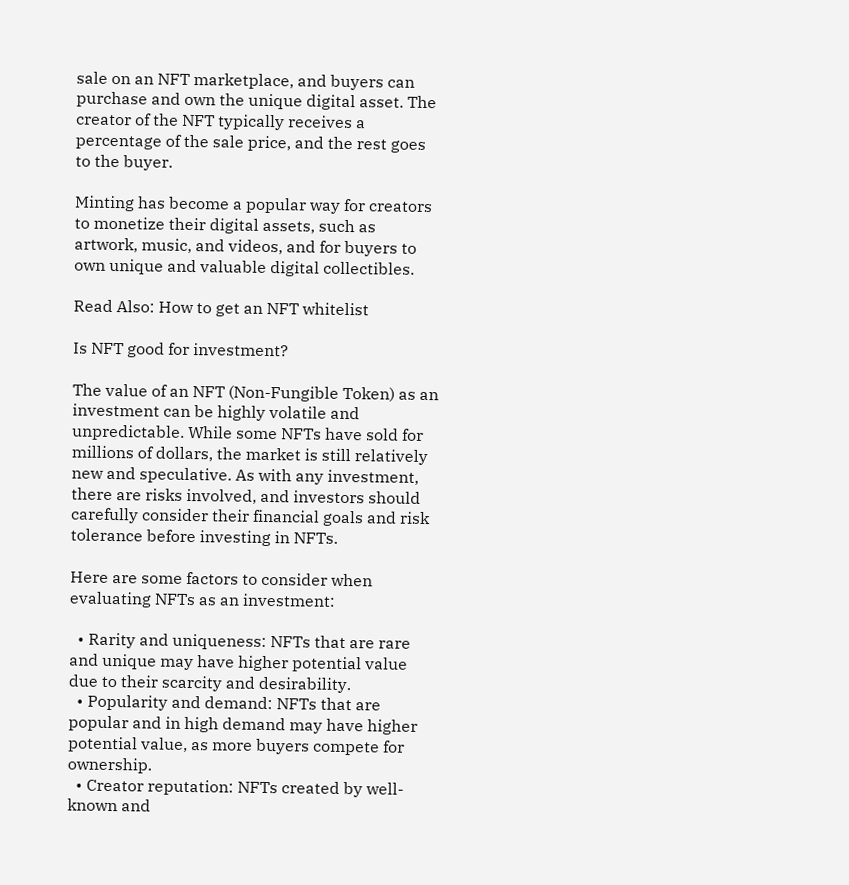sale on an NFT marketplace, and buyers can purchase and own the unique digital asset. The creator of the NFT typically receives a percentage of the sale price, and the rest goes to the buyer.

Minting has become a popular way for creators to monetize their digital assets, such as artwork, music, and videos, and for buyers to own unique and valuable digital collectibles.

Read Also: How to get an NFT whitelist

Is NFT good for investment?

The value of an NFT (Non-Fungible Token) as an investment can be highly volatile and unpredictable. While some NFTs have sold for millions of dollars, the market is still relatively new and speculative. As with any investment, there are risks involved, and investors should carefully consider their financial goals and risk tolerance before investing in NFTs.

Here are some factors to consider when evaluating NFTs as an investment:

  • Rarity and uniqueness: NFTs that are rare and unique may have higher potential value due to their scarcity and desirability.
  • Popularity and demand: NFTs that are popular and in high demand may have higher potential value, as more buyers compete for ownership.
  • Creator reputation: NFTs created by well-known and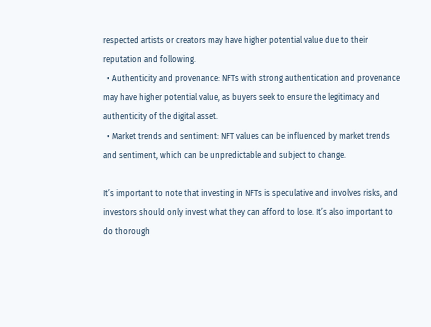respected artists or creators may have higher potential value due to their reputation and following.
  • Authenticity and provenance: NFTs with strong authentication and provenance may have higher potential value, as buyers seek to ensure the legitimacy and authenticity of the digital asset.
  • Market trends and sentiment: NFT values can be influenced by market trends and sentiment, which can be unpredictable and subject to change.

It’s important to note that investing in NFTs is speculative and involves risks, and investors should only invest what they can afford to lose. It’s also important to do thorough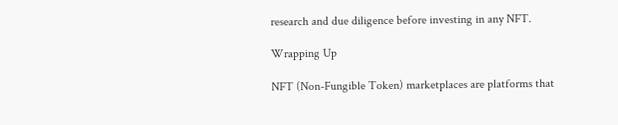research and due diligence before investing in any NFT.

Wrapping Up

NFT (Non-Fungible Token) marketplaces are platforms that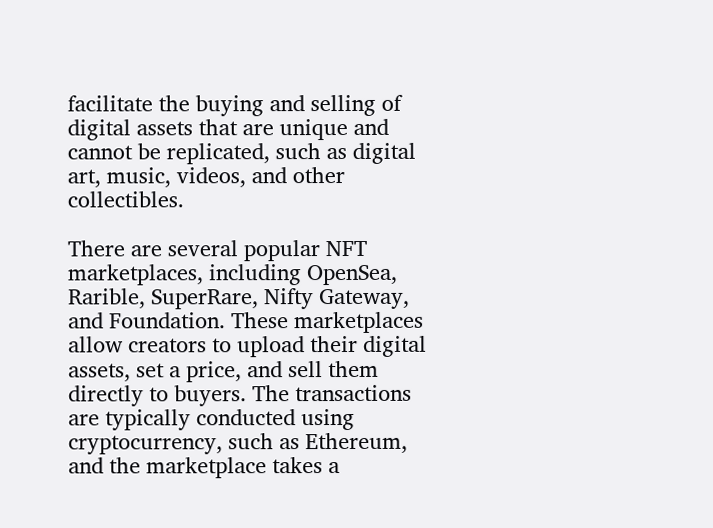facilitate the buying and selling of digital assets that are unique and cannot be replicated, such as digital art, music, videos, and other collectibles.

There are several popular NFT marketplaces, including OpenSea, Rarible, SuperRare, Nifty Gateway, and Foundation. These marketplaces allow creators to upload their digital assets, set a price, and sell them directly to buyers. The transactions are typically conducted using cryptocurrency, such as Ethereum, and the marketplace takes a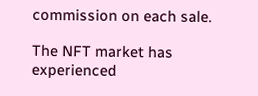commission on each sale.

The NFT market has experienced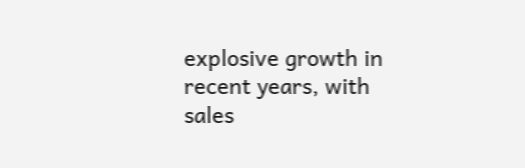explosive growth in recent years, with sales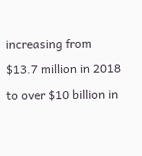increasing from $13.7 million in 2018 to over $10 billion in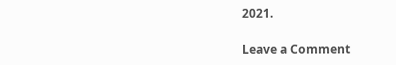2021.

Leave a Comment